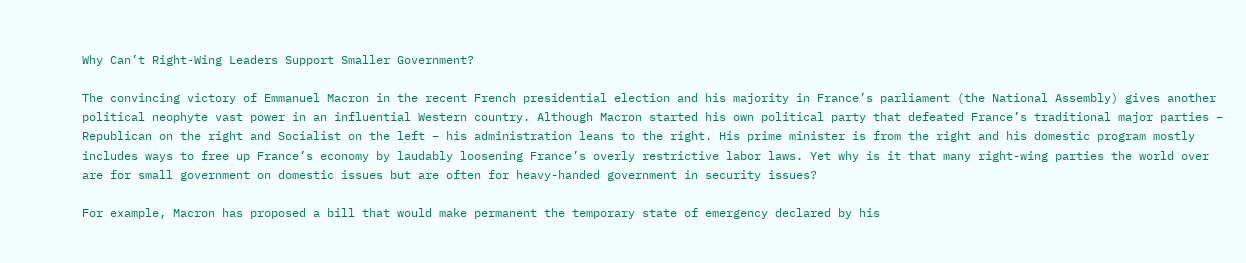Why Can’t Right-Wing Leaders Support Smaller Government?

The convincing victory of Emmanuel Macron in the recent French presidential election and his majority in France’s parliament (the National Assembly) gives another political neophyte vast power in an influential Western country. Although Macron started his own political party that defeated France’s traditional major parties – Republican on the right and Socialist on the left – his administration leans to the right. His prime minister is from the right and his domestic program mostly includes ways to free up France’s economy by laudably loosening France’s overly restrictive labor laws. Yet why is it that many right-wing parties the world over are for small government on domestic issues but are often for heavy-handed government in security issues?

For example, Macron has proposed a bill that would make permanent the temporary state of emergency declared by his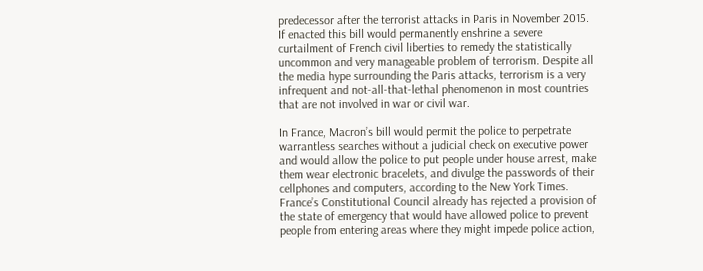predecessor after the terrorist attacks in Paris in November 2015. If enacted this bill would permanently enshrine a severe curtailment of French civil liberties to remedy the statistically uncommon and very manageable problem of terrorism. Despite all the media hype surrounding the Paris attacks, terrorism is a very infrequent and not-all-that-lethal phenomenon in most countries that are not involved in war or civil war.

In France, Macron’s bill would permit the police to perpetrate warrantless searches without a judicial check on executive power and would allow the police to put people under house arrest, make them wear electronic bracelets, and divulge the passwords of their cellphones and computers, according to the New York Times. France’s Constitutional Council already has rejected a provision of the state of emergency that would have allowed police to prevent people from entering areas where they might impede police action,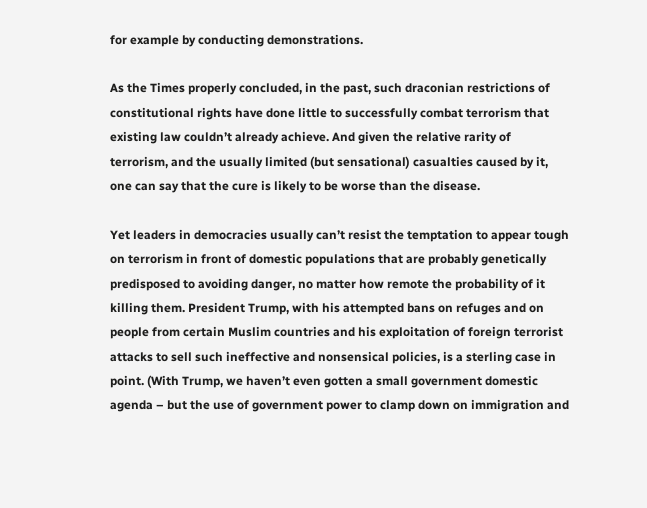for example by conducting demonstrations.

As the Times properly concluded, in the past, such draconian restrictions of constitutional rights have done little to successfully combat terrorism that existing law couldn’t already achieve. And given the relative rarity of terrorism, and the usually limited (but sensational) casualties caused by it, one can say that the cure is likely to be worse than the disease.

Yet leaders in democracies usually can’t resist the temptation to appear tough on terrorism in front of domestic populations that are probably genetically predisposed to avoiding danger, no matter how remote the probability of it killing them. President Trump, with his attempted bans on refuges and on people from certain Muslim countries and his exploitation of foreign terrorist attacks to sell such ineffective and nonsensical policies, is a sterling case in point. (With Trump, we haven’t even gotten a small government domestic agenda – but the use of government power to clamp down on immigration and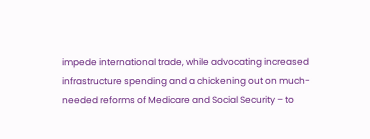impede international trade, while advocating increased infrastructure spending and a chickening out on much-needed reforms of Medicare and Social Security – to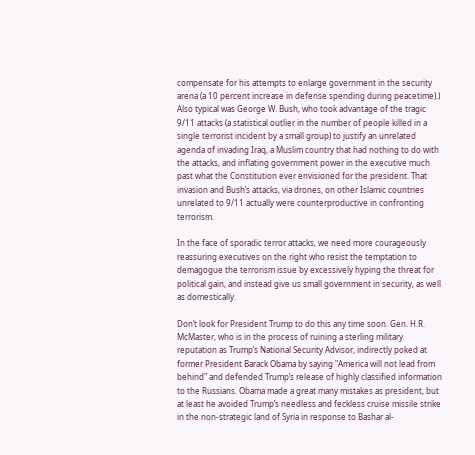compensate for his attempts to enlarge government in the security arena (a 10 percent increase in defense spending during peacetime).) Also typical was George W. Bush, who took advantage of the tragic 9/11 attacks (a statistical outlier in the number of people killed in a single terrorist incident by a small group) to justify an unrelated agenda of invading Iraq, a Muslim country that had nothing to do with the attacks, and inflating government power in the executive much past what the Constitution ever envisioned for the president. That invasion and Bush’s attacks, via drones, on other Islamic countries unrelated to 9/11 actually were counterproductive in confronting terrorism.

In the face of sporadic terror attacks, we need more courageously reassuring executives on the right who resist the temptation to demagogue the terrorism issue by excessively hyping the threat for political gain, and instead give us small government in security, as well as domestically.

Don’t look for President Trump to do this any time soon. Gen. H.R. McMaster, who is in the process of ruining a sterling military reputation as Trump’s National Security Advisor, indirectly poked at former President Barack Obama by saying "America will not lead from behind" and defended Trump’s release of highly classified information to the Russians. Obama made a great many mistakes as president, but at least he avoided Trump’s needless and feckless cruise missile strike in the non-strategic land of Syria in response to Bashar al-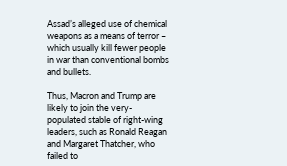Assad’s alleged use of chemical weapons as a means of terror – which usually kill fewer people in war than conventional bombs and bullets.

Thus, Macron and Trump are likely to join the very-populated stable of right-wing leaders, such as Ronald Reagan and Margaret Thatcher, who failed to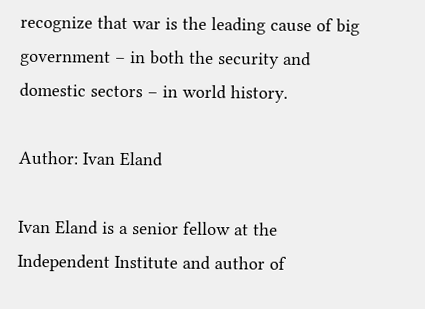recognize that war is the leading cause of big government – in both the security and domestic sectors – in world history.

Author: Ivan Eland

Ivan Eland is a senior fellow at the Independent Institute and author of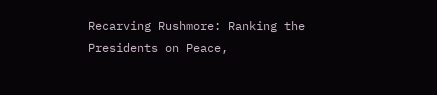Recarving Rushmore: Ranking the Presidents on Peace,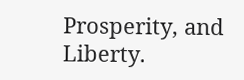Prosperity, and Liberty.